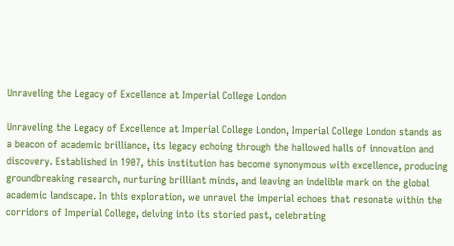Unraveling the Legacy of Excellence at Imperial College London

Unraveling the Legacy of Excellence at Imperial College London, Imperial College London stands as a beacon of academic brilliance, its legacy echoing through the hallowed halls of innovation and discovery. Established in 1907, this institution has become synonymous with excellence, producing groundbreaking research, nurturing brilliant minds, and leaving an indelible mark on the global academic landscape. In this exploration, we unravel the imperial echoes that resonate within the corridors of Imperial College, delving into its storied past, celebrating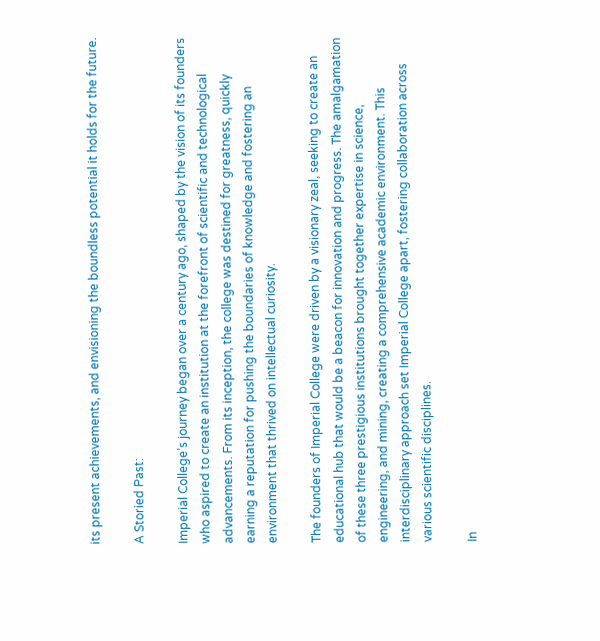its present achievements, and envisioning the boundless potential it holds for the future.

A Storied Past:

Imperial College’s journey began over a century ago, shaped by the vision of its founders who aspired to create an institution at the forefront of scientific and technological advancements. From its inception, the college was destined for greatness, quickly earning a reputation for pushing the boundaries of knowledge and fostering an environment that thrived on intellectual curiosity.

The founders of Imperial College were driven by a visionary zeal, seeking to create an educational hub that would be a beacon for innovation and progress. The amalgamation of these three prestigious institutions brought together expertise in science, engineering, and mining, creating a comprehensive academic environment. This interdisciplinary approach set Imperial College apart, fostering collaboration across various scientific disciplines.

In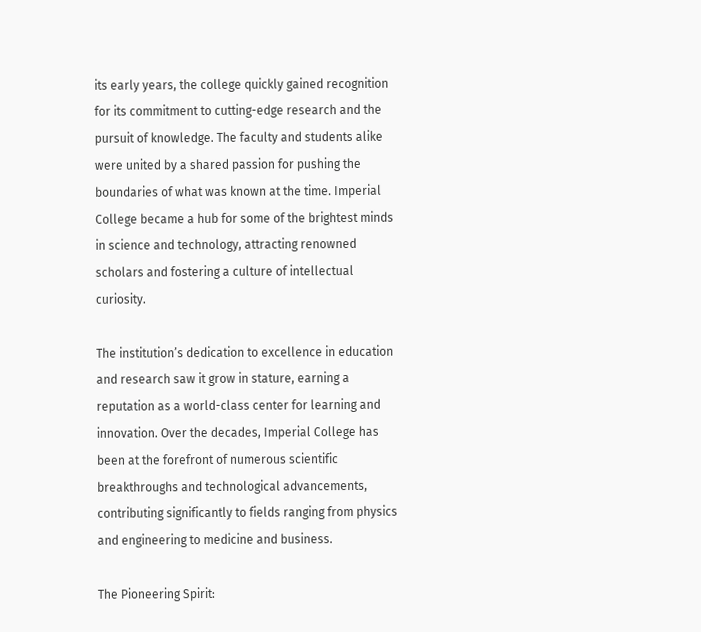its early years, the college quickly gained recognition for its commitment to cutting-edge research and the pursuit of knowledge. The faculty and students alike were united by a shared passion for pushing the boundaries of what was known at the time. Imperial College became a hub for some of the brightest minds in science and technology, attracting renowned scholars and fostering a culture of intellectual curiosity.

The institution’s dedication to excellence in education and research saw it grow in stature, earning a reputation as a world-class center for learning and innovation. Over the decades, Imperial College has been at the forefront of numerous scientific breakthroughs and technological advancements, contributing significantly to fields ranging from physics and engineering to medicine and business.

The Pioneering Spirit: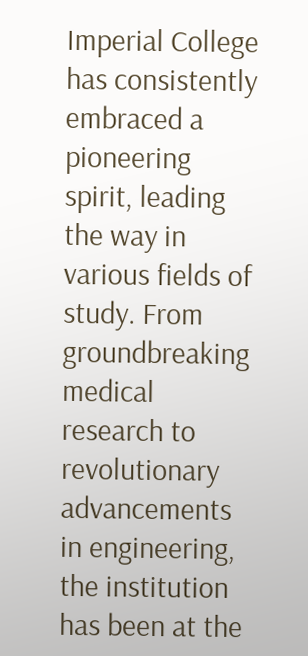Imperial College has consistently embraced a pioneering spirit, leading the way in various fields of study. From groundbreaking medical research to revolutionary advancements in engineering, the institution has been at the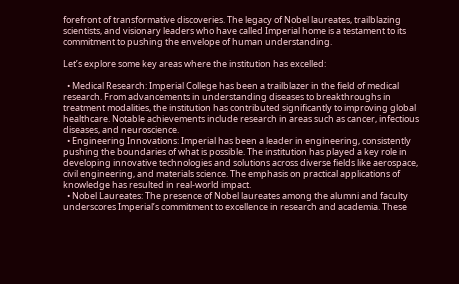forefront of transformative discoveries. The legacy of Nobel laureates, trailblazing scientists, and visionary leaders who have called Imperial home is a testament to its commitment to pushing the envelope of human understanding.

Let’s explore some key areas where the institution has excelled:

  • Medical Research: Imperial College has been a trailblazer in the field of medical research. From advancements in understanding diseases to breakthroughs in treatment modalities, the institution has contributed significantly to improving global healthcare. Notable achievements include research in areas such as cancer, infectious diseases, and neuroscience.
  • Engineering Innovations: Imperial has been a leader in engineering, consistently pushing the boundaries of what is possible. The institution has played a key role in developing innovative technologies and solutions across diverse fields like aerospace, civil engineering, and materials science. The emphasis on practical applications of knowledge has resulted in real-world impact.
  • Nobel Laureates: The presence of Nobel laureates among the alumni and faculty underscores Imperial’s commitment to excellence in research and academia. These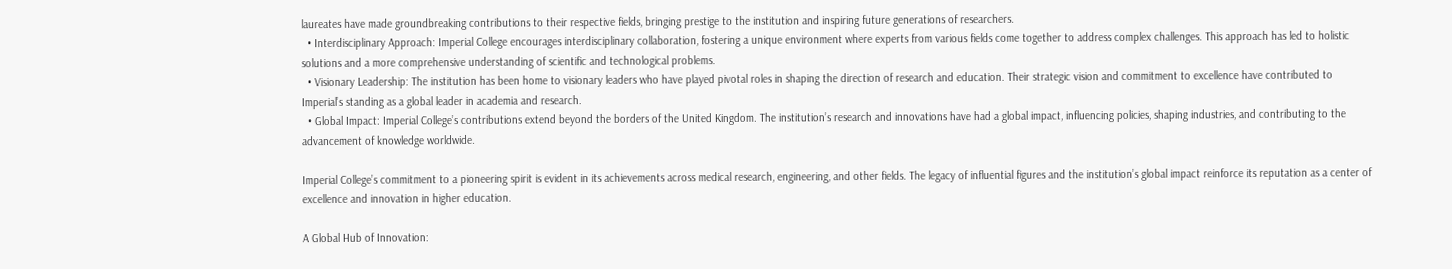laureates have made groundbreaking contributions to their respective fields, bringing prestige to the institution and inspiring future generations of researchers.
  • Interdisciplinary Approach: Imperial College encourages interdisciplinary collaboration, fostering a unique environment where experts from various fields come together to address complex challenges. This approach has led to holistic solutions and a more comprehensive understanding of scientific and technological problems.
  • Visionary Leadership: The institution has been home to visionary leaders who have played pivotal roles in shaping the direction of research and education. Their strategic vision and commitment to excellence have contributed to Imperial’s standing as a global leader in academia and research.
  • Global Impact: Imperial College’s contributions extend beyond the borders of the United Kingdom. The institution’s research and innovations have had a global impact, influencing policies, shaping industries, and contributing to the advancement of knowledge worldwide.

Imperial College’s commitment to a pioneering spirit is evident in its achievements across medical research, engineering, and other fields. The legacy of influential figures and the institution’s global impact reinforce its reputation as a center of excellence and innovation in higher education.

A Global Hub of Innovation: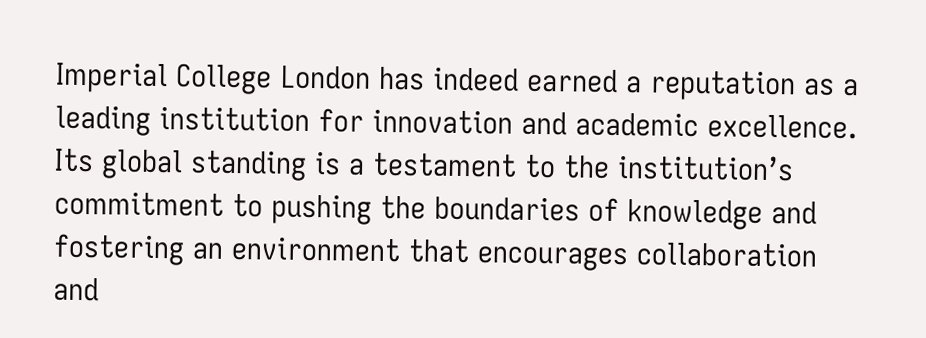Imperial College London has indeed earned a reputation as a leading institution for innovation and academic excellence. Its global standing is a testament to the institution’s commitment to pushing the boundaries of knowledge and fostering an environment that encourages collaboration and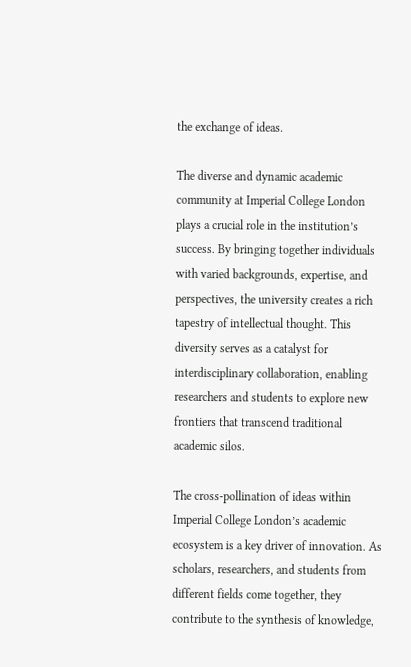the exchange of ideas.

The diverse and dynamic academic community at Imperial College London plays a crucial role in the institution’s success. By bringing together individuals with varied backgrounds, expertise, and perspectives, the university creates a rich tapestry of intellectual thought. This diversity serves as a catalyst for interdisciplinary collaboration, enabling researchers and students to explore new frontiers that transcend traditional academic silos.

The cross-pollination of ideas within Imperial College London’s academic ecosystem is a key driver of innovation. As scholars, researchers, and students from different fields come together, they contribute to the synthesis of knowledge,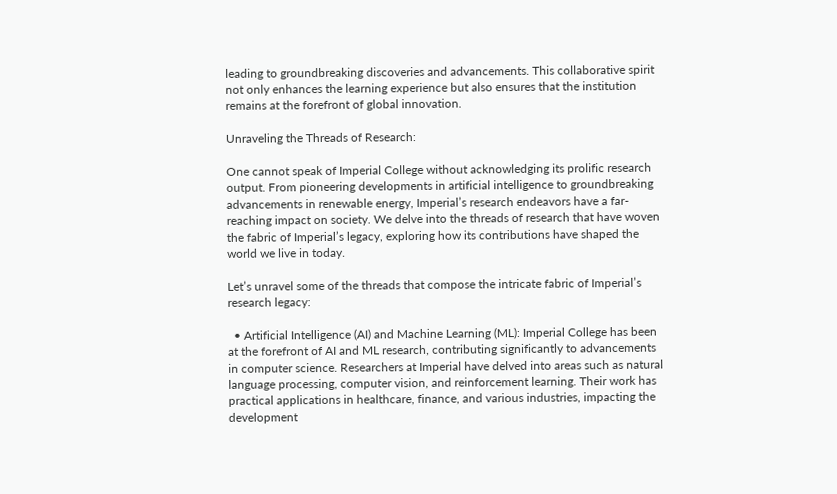leading to groundbreaking discoveries and advancements. This collaborative spirit not only enhances the learning experience but also ensures that the institution remains at the forefront of global innovation.

Unraveling the Threads of Research:

One cannot speak of Imperial College without acknowledging its prolific research output. From pioneering developments in artificial intelligence to groundbreaking advancements in renewable energy, Imperial’s research endeavors have a far-reaching impact on society. We delve into the threads of research that have woven the fabric of Imperial’s legacy, exploring how its contributions have shaped the world we live in today.

Let’s unravel some of the threads that compose the intricate fabric of Imperial’s research legacy:

  • Artificial Intelligence (AI) and Machine Learning (ML): Imperial College has been at the forefront of AI and ML research, contributing significantly to advancements in computer science. Researchers at Imperial have delved into areas such as natural language processing, computer vision, and reinforcement learning. Their work has practical applications in healthcare, finance, and various industries, impacting the development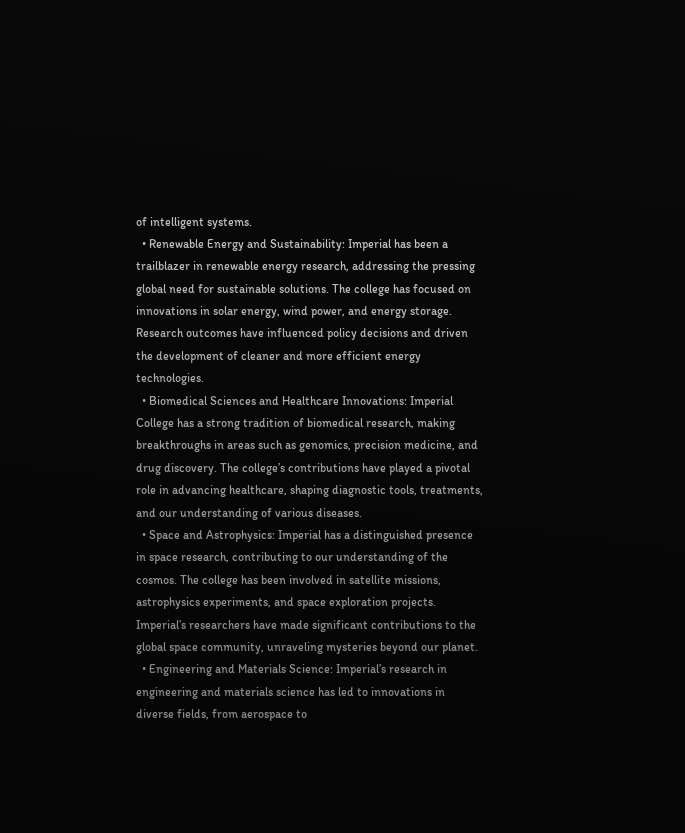of intelligent systems.
  • Renewable Energy and Sustainability: Imperial has been a trailblazer in renewable energy research, addressing the pressing global need for sustainable solutions. The college has focused on innovations in solar energy, wind power, and energy storage. Research outcomes have influenced policy decisions and driven the development of cleaner and more efficient energy technologies.
  • Biomedical Sciences and Healthcare Innovations: Imperial College has a strong tradition of biomedical research, making breakthroughs in areas such as genomics, precision medicine, and drug discovery. The college’s contributions have played a pivotal role in advancing healthcare, shaping diagnostic tools, treatments, and our understanding of various diseases.
  • Space and Astrophysics: Imperial has a distinguished presence in space research, contributing to our understanding of the cosmos. The college has been involved in satellite missions, astrophysics experiments, and space exploration projects. Imperial’s researchers have made significant contributions to the global space community, unraveling mysteries beyond our planet.
  • Engineering and Materials Science: Imperial’s research in engineering and materials science has led to innovations in diverse fields, from aerospace to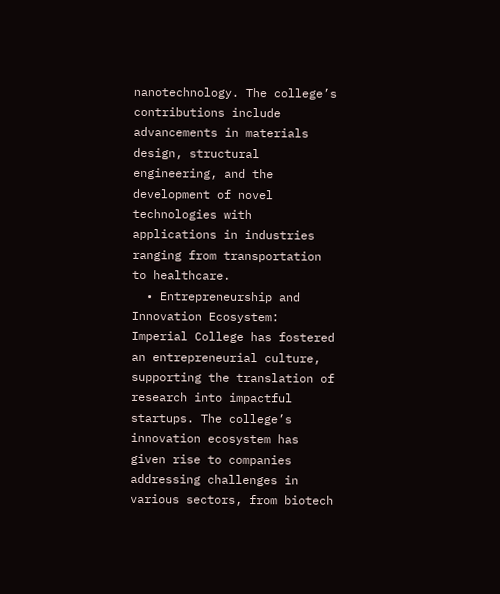nanotechnology. The college’s contributions include advancements in materials design, structural engineering, and the development of novel technologies with applications in industries ranging from transportation to healthcare.
  • Entrepreneurship and Innovation Ecosystem: Imperial College has fostered an entrepreneurial culture, supporting the translation of research into impactful startups. The college’s innovation ecosystem has given rise to companies addressing challenges in various sectors, from biotech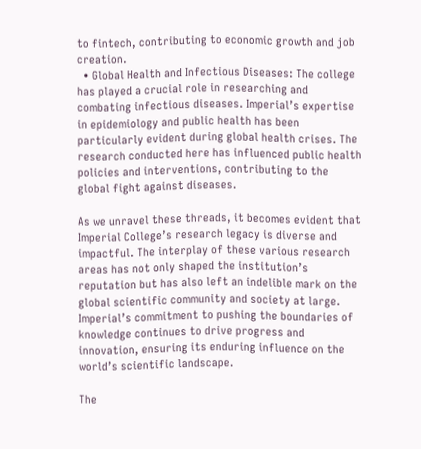to fintech, contributing to economic growth and job creation.
  • Global Health and Infectious Diseases: The college has played a crucial role in researching and combating infectious diseases. Imperial’s expertise in epidemiology and public health has been particularly evident during global health crises. The research conducted here has influenced public health policies and interventions, contributing to the global fight against diseases.

As we unravel these threads, it becomes evident that Imperial College’s research legacy is diverse and impactful. The interplay of these various research areas has not only shaped the institution’s reputation but has also left an indelible mark on the global scientific community and society at large. Imperial’s commitment to pushing the boundaries of knowledge continues to drive progress and innovation, ensuring its enduring influence on the world’s scientific landscape.

The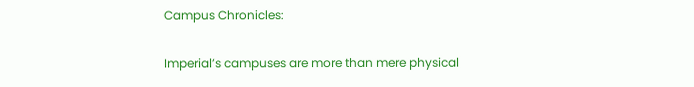Campus Chronicles:

Imperial’s campuses are more than mere physical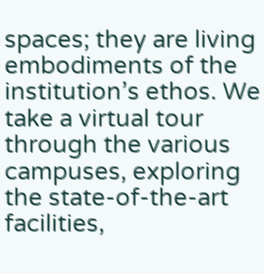spaces; they are living embodiments of the institution’s ethos. We take a virtual tour through the various campuses, exploring the state-of-the-art facilities,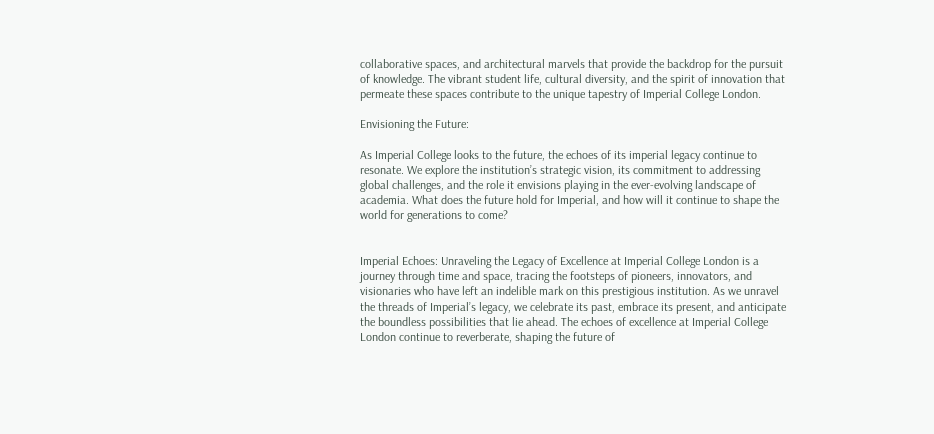collaborative spaces, and architectural marvels that provide the backdrop for the pursuit of knowledge. The vibrant student life, cultural diversity, and the spirit of innovation that permeate these spaces contribute to the unique tapestry of Imperial College London.

Envisioning the Future:

As Imperial College looks to the future, the echoes of its imperial legacy continue to resonate. We explore the institution’s strategic vision, its commitment to addressing global challenges, and the role it envisions playing in the ever-evolving landscape of academia. What does the future hold for Imperial, and how will it continue to shape the world for generations to come?


Imperial Echoes: Unraveling the Legacy of Excellence at Imperial College London is a journey through time and space, tracing the footsteps of pioneers, innovators, and visionaries who have left an indelible mark on this prestigious institution. As we unravel the threads of Imperial’s legacy, we celebrate its past, embrace its present, and anticipate the boundless possibilities that lie ahead. The echoes of excellence at Imperial College London continue to reverberate, shaping the future of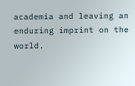academia and leaving an enduring imprint on the world.